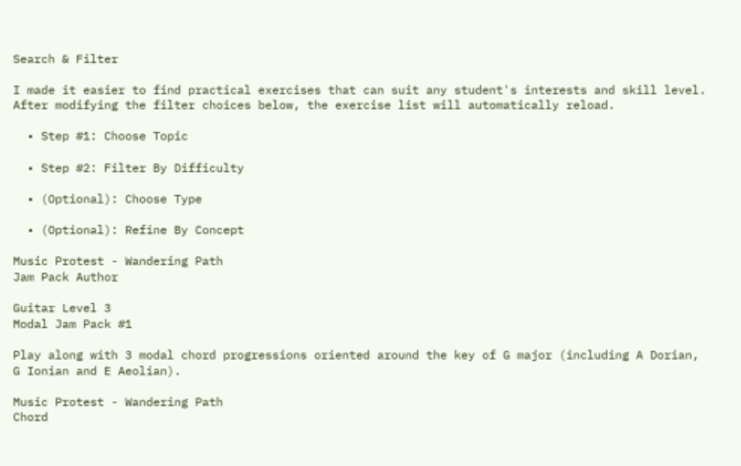Search & Filter

I made it easier to find practical exercises that can suit any student's interests and skill level. After modifying the filter choices below, the exercise list will automatically reload.

  • Step #1: Choose Topic

  • Step #2: Filter By Difficulty

  • (Optional): Choose Type

  • (Optional): Refine By Concept

Music Protest - Wandering Path
Jam Pack Author

Guitar Level 3
Modal Jam Pack #1

Play along with 3 modal chord progressions oriented around the key of G major (including A Dorian, G Ionian and E Aeolian).

Music Protest - Wandering Path
Chord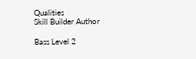Qualities
Skill Builder Author

Bass Level 2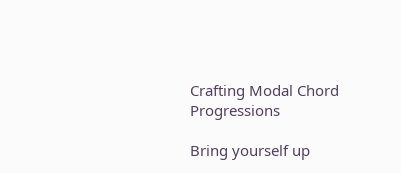Crafting Modal Chord Progressions

Bring yourself up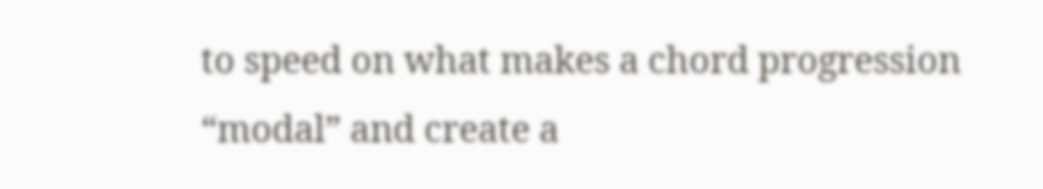to speed on what makes a chord progression “modal” and create a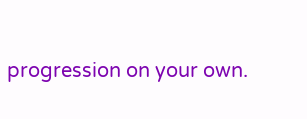progression on your own.